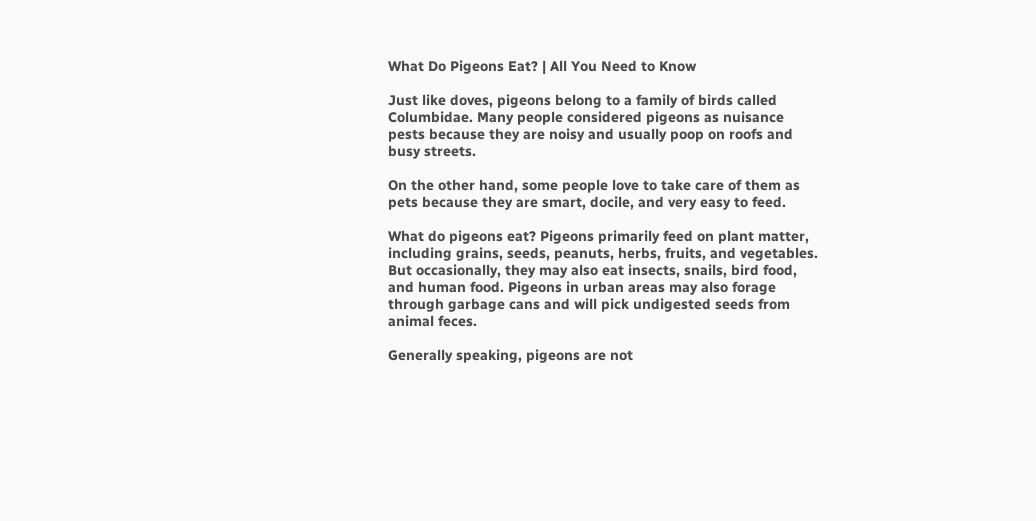What Do Pigeons Eat? | All You Need to Know

Just like doves, pigeons belong to a family of birds called Columbidae. Many people considered pigeons as nuisance pests because they are noisy and usually poop on roofs and busy streets.

On the other hand, some people love to take care of them as pets because they are smart, docile, and very easy to feed.

What do pigeons eat? Pigeons primarily feed on plant matter, including grains, seeds, peanuts, herbs, fruits, and vegetables. But occasionally, they may also eat insects, snails, bird food, and human food. Pigeons in urban areas may also forage through garbage cans and will pick undigested seeds from animal feces.

Generally speaking, pigeons are not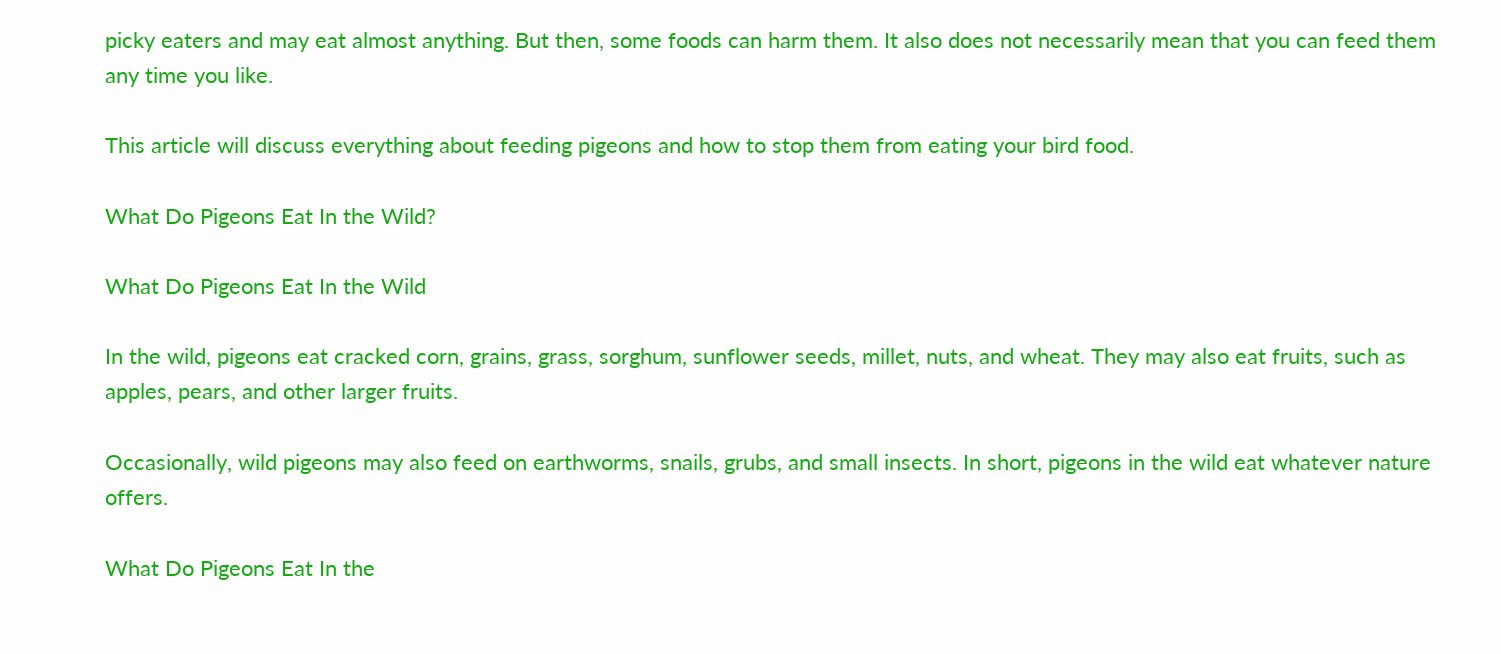picky eaters and may eat almost anything. But then, some foods can harm them. It also does not necessarily mean that you can feed them any time you like.

This article will discuss everything about feeding pigeons and how to stop them from eating your bird food.

What Do Pigeons Eat In the Wild?

What Do Pigeons Eat In the Wild

In the wild, pigeons eat cracked corn, grains, grass, sorghum, sunflower seeds, millet, nuts, and wheat. They may also eat fruits, such as apples, pears, and other larger fruits.

Occasionally, wild pigeons may also feed on earthworms, snails, grubs, and small insects. In short, pigeons in the wild eat whatever nature offers.

What Do Pigeons Eat In the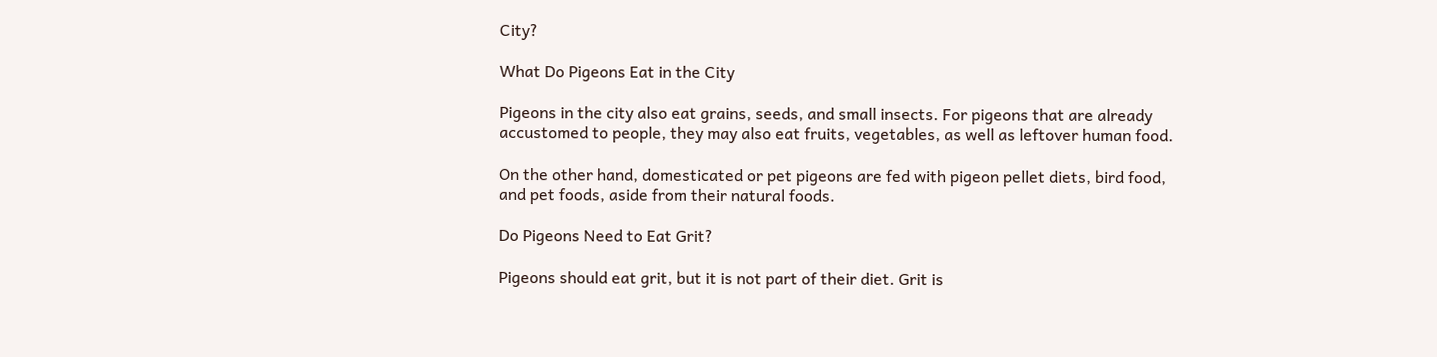City?

What Do Pigeons Eat in the City

Pigeons in the city also eat grains, seeds, and small insects. For pigeons that are already accustomed to people, they may also eat fruits, vegetables, as well as leftover human food.

On the other hand, domesticated or pet pigeons are fed with pigeon pellet diets, bird food, and pet foods, aside from their natural foods.

Do Pigeons Need to Eat Grit?

Pigeons should eat grit, but it is not part of their diet. Grit is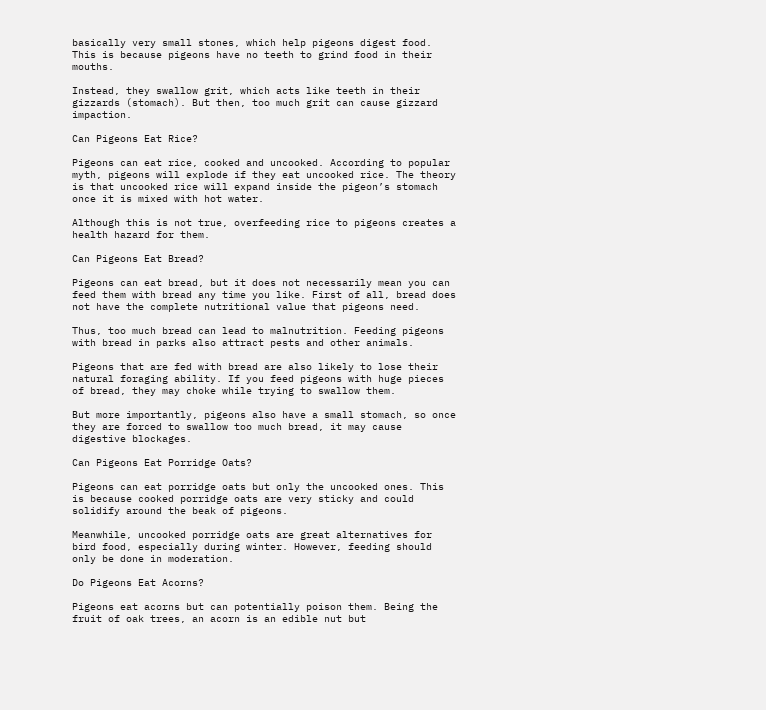basically very small stones, which help pigeons digest food. This is because pigeons have no teeth to grind food in their mouths.

Instead, they swallow grit, which acts like teeth in their gizzards (stomach). But then, too much grit can cause gizzard impaction.

Can Pigeons Eat Rice?

Pigeons can eat rice, cooked and uncooked. According to popular myth, pigeons will explode if they eat uncooked rice. The theory is that uncooked rice will expand inside the pigeon’s stomach once it is mixed with hot water.

Although this is not true, overfeeding rice to pigeons creates a health hazard for them.

Can Pigeons Eat Bread?

Pigeons can eat bread, but it does not necessarily mean you can feed them with bread any time you like. First of all, bread does not have the complete nutritional value that pigeons need.

Thus, too much bread can lead to malnutrition. Feeding pigeons with bread in parks also attract pests and other animals.

Pigeons that are fed with bread are also likely to lose their natural foraging ability. If you feed pigeons with huge pieces of bread, they may choke while trying to swallow them.

But more importantly, pigeons also have a small stomach, so once they are forced to swallow too much bread, it may cause digestive blockages.

Can Pigeons Eat Porridge Oats?

Pigeons can eat porridge oats but only the uncooked ones. This is because cooked porridge oats are very sticky and could solidify around the beak of pigeons.

Meanwhile, uncooked porridge oats are great alternatives for bird food, especially during winter. However, feeding should only be done in moderation.

Do Pigeons Eat Acorns?

Pigeons eat acorns but can potentially poison them. Being the fruit of oak trees, an acorn is an edible nut but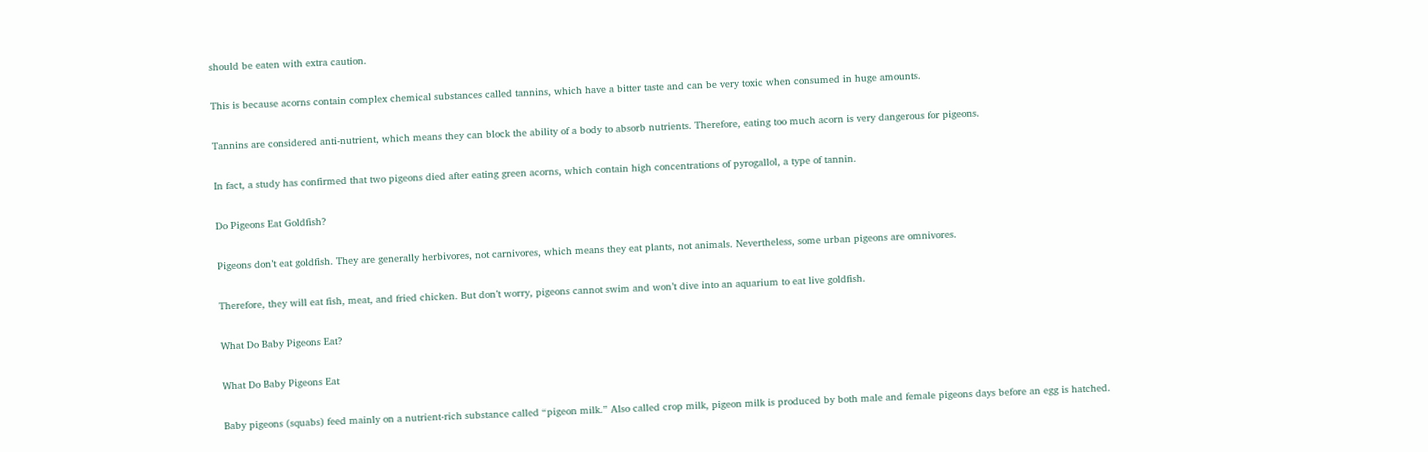should be eaten with extra caution.

This is because acorns contain complex chemical substances called tannins, which have a bitter taste and can be very toxic when consumed in huge amounts.

Tannins are considered anti-nutrient, which means they can block the ability of a body to absorb nutrients. Therefore, eating too much acorn is very dangerous for pigeons.

In fact, a study has confirmed that two pigeons died after eating green acorns, which contain high concentrations of pyrogallol, a type of tannin.

Do Pigeons Eat Goldfish?

Pigeons don’t eat goldfish. They are generally herbivores, not carnivores, which means they eat plants, not animals. Nevertheless, some urban pigeons are omnivores.

Therefore, they will eat fish, meat, and fried chicken. But don’t worry, pigeons cannot swim and won’t dive into an aquarium to eat live goldfish.

What Do Baby Pigeons Eat?

What Do Baby Pigeons Eat

Baby pigeons (squabs) feed mainly on a nutrient-rich substance called “pigeon milk.” Also called crop milk, pigeon milk is produced by both male and female pigeons days before an egg is hatched.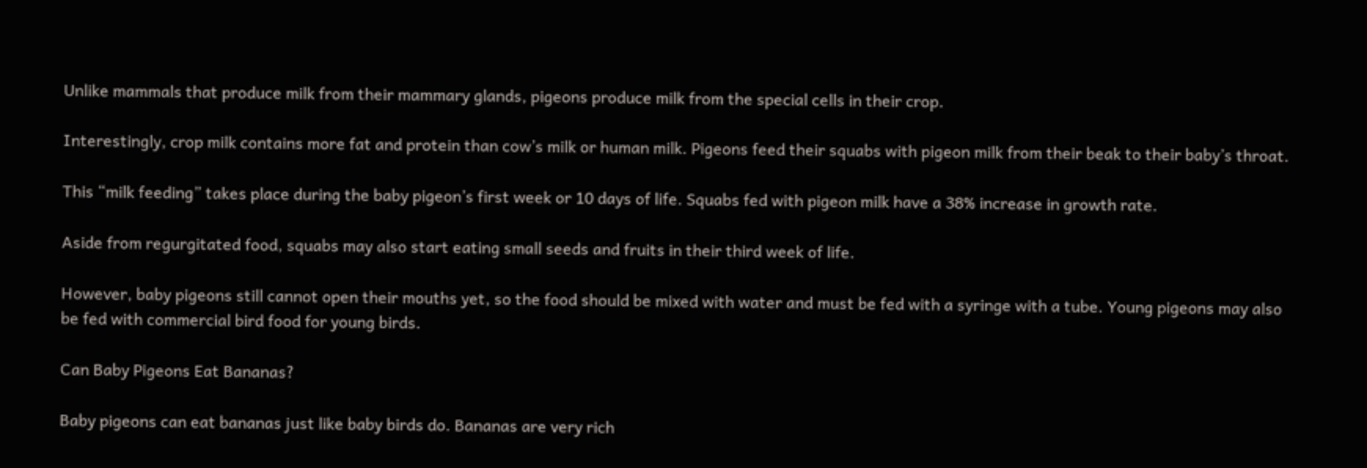Unlike mammals that produce milk from their mammary glands, pigeons produce milk from the special cells in their crop.

Interestingly, crop milk contains more fat and protein than cow’s milk or human milk. Pigeons feed their squabs with pigeon milk from their beak to their baby’s throat.

This “milk feeding” takes place during the baby pigeon’s first week or 10 days of life. Squabs fed with pigeon milk have a 38% increase in growth rate.

Aside from regurgitated food, squabs may also start eating small seeds and fruits in their third week of life.

However, baby pigeons still cannot open their mouths yet, so the food should be mixed with water and must be fed with a syringe with a tube. Young pigeons may also be fed with commercial bird food for young birds.

Can Baby Pigeons Eat Bananas?

Baby pigeons can eat bananas just like baby birds do. Bananas are very rich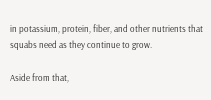in potassium, protein, fiber, and other nutrients that squabs need as they continue to grow.

Aside from that,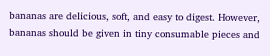bananas are delicious, soft, and easy to digest. However, bananas should be given in tiny consumable pieces and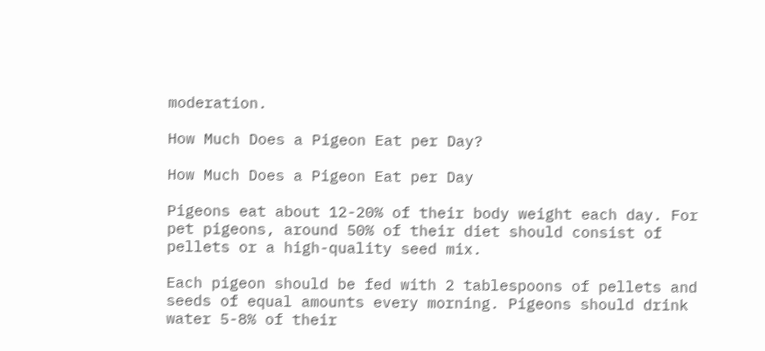moderation.

How Much Does a Pigeon Eat per Day?

How Much Does a Pigeon Eat per Day

Pigeons eat about 12-20% of their body weight each day. For pet pigeons, around 50% of their diet should consist of pellets or a high-quality seed mix.

Each pigeon should be fed with 2 tablespoons of pellets and seeds of equal amounts every morning. Pigeons should drink water 5-8% of their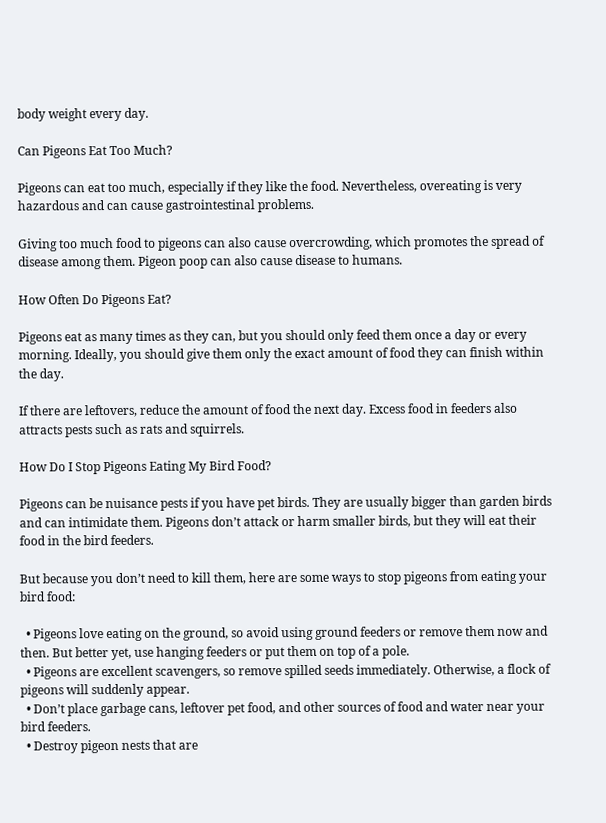body weight every day.

Can Pigeons Eat Too Much?

Pigeons can eat too much, especially if they like the food. Nevertheless, overeating is very hazardous and can cause gastrointestinal problems.

Giving too much food to pigeons can also cause overcrowding, which promotes the spread of disease among them. Pigeon poop can also cause disease to humans.

How Often Do Pigeons Eat?

Pigeons eat as many times as they can, but you should only feed them once a day or every morning. Ideally, you should give them only the exact amount of food they can finish within the day.

If there are leftovers, reduce the amount of food the next day. Excess food in feeders also attracts pests such as rats and squirrels.

How Do I Stop Pigeons Eating My Bird Food?

Pigeons can be nuisance pests if you have pet birds. They are usually bigger than garden birds and can intimidate them. Pigeons don’t attack or harm smaller birds, but they will eat their food in the bird feeders.

But because you don’t need to kill them, here are some ways to stop pigeons from eating your bird food:

  • Pigeons love eating on the ground, so avoid using ground feeders or remove them now and then. But better yet, use hanging feeders or put them on top of a pole.
  • Pigeons are excellent scavengers, so remove spilled seeds immediately. Otherwise, a flock of pigeons will suddenly appear.
  • Don’t place garbage cans, leftover pet food, and other sources of food and water near your bird feeders.
  • Destroy pigeon nests that are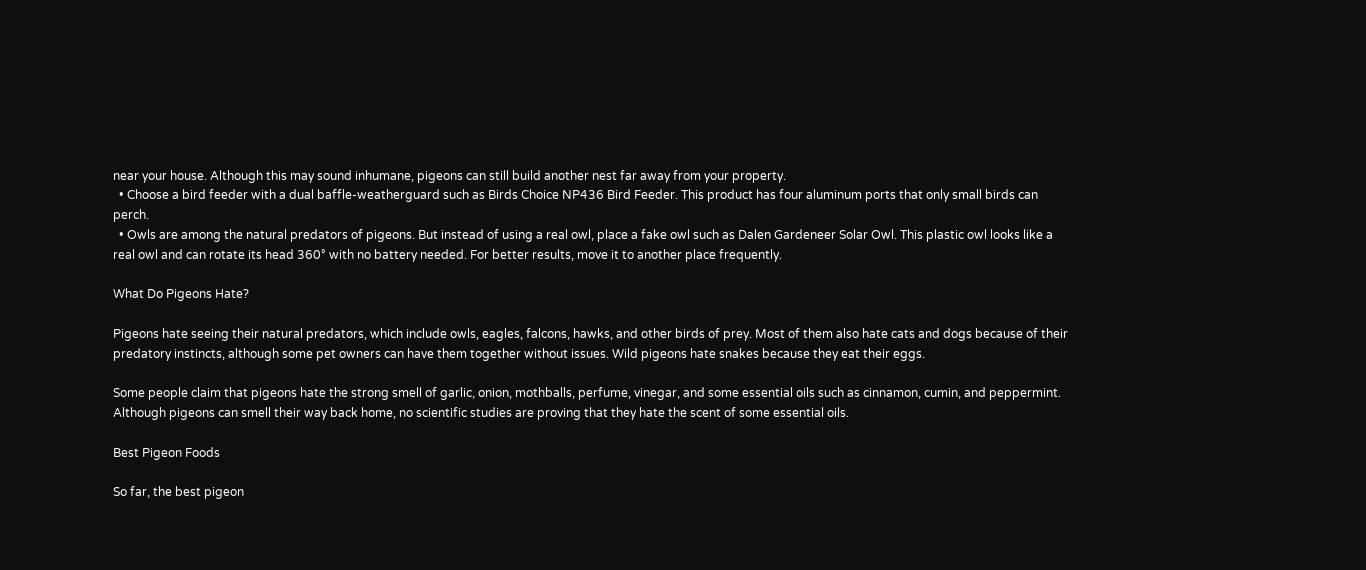near your house. Although this may sound inhumane, pigeons can still build another nest far away from your property.
  • Choose a bird feeder with a dual baffle-weatherguard such as Birds Choice NP436 Bird Feeder. This product has four aluminum ports that only small birds can perch.
  • Owls are among the natural predators of pigeons. But instead of using a real owl, place a fake owl such as Dalen Gardeneer Solar Owl. This plastic owl looks like a real owl and can rotate its head 360° with no battery needed. For better results, move it to another place frequently.

What Do Pigeons Hate?

Pigeons hate seeing their natural predators, which include owls, eagles, falcons, hawks, and other birds of prey. Most of them also hate cats and dogs because of their predatory instincts, although some pet owners can have them together without issues. Wild pigeons hate snakes because they eat their eggs.

Some people claim that pigeons hate the strong smell of garlic, onion, mothballs, perfume, vinegar, and some essential oils such as cinnamon, cumin, and peppermint. Although pigeons can smell their way back home, no scientific studies are proving that they hate the scent of some essential oils.

Best Pigeon Foods

So far, the best pigeon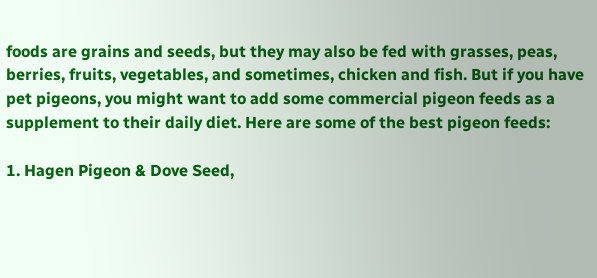foods are grains and seeds, but they may also be fed with grasses, peas, berries, fruits, vegetables, and sometimes, chicken and fish. But if you have pet pigeons, you might want to add some commercial pigeon feeds as a supplement to their daily diet. Here are some of the best pigeon feeds:

1. Hagen Pigeon & Dove Seed,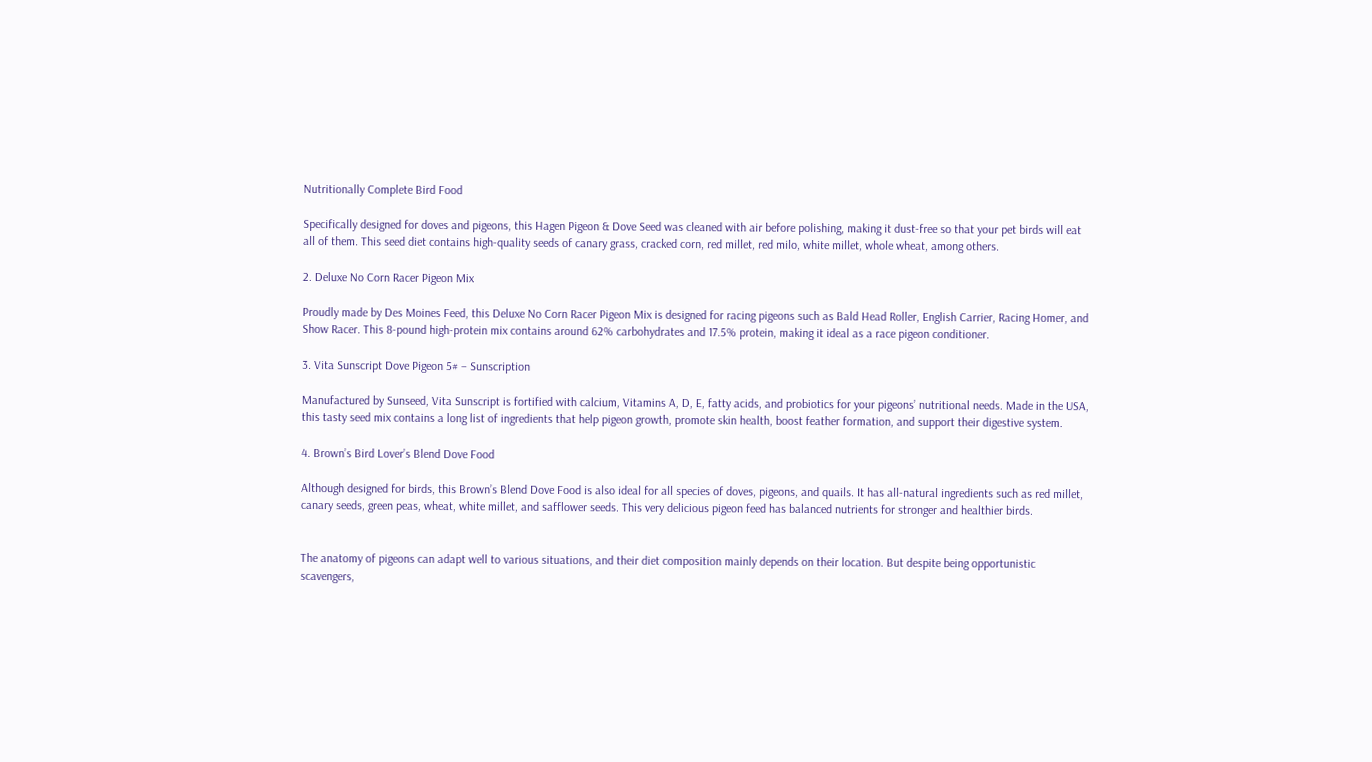Nutritionally Complete Bird Food

Specifically designed for doves and pigeons, this Hagen Pigeon & Dove Seed was cleaned with air before polishing, making it dust-free so that your pet birds will eat all of them. This seed diet contains high-quality seeds of canary grass, cracked corn, red millet, red milo, white millet, whole wheat, among others.

2. Deluxe No Corn Racer Pigeon Mix

Proudly made by Des Moines Feed, this Deluxe No Corn Racer Pigeon Mix is designed for racing pigeons such as Bald Head Roller, English Carrier, Racing Homer, and Show Racer. This 8-pound high-protein mix contains around 62% carbohydrates and 17.5% protein, making it ideal as a race pigeon conditioner.

3. Vita Sunscript Dove Pigeon 5# – Sunscription

Manufactured by Sunseed, Vita Sunscript is fortified with calcium, Vitamins A, D, E, fatty acids, and probiotics for your pigeons’ nutritional needs. Made in the USA, this tasty seed mix contains a long list of ingredients that help pigeon growth, promote skin health, boost feather formation, and support their digestive system.

4. Brown’s Bird Lover’s Blend Dove Food

Although designed for birds, this Brown’s Blend Dove Food is also ideal for all species of doves, pigeons, and quails. It has all-natural ingredients such as red millet, canary seeds, green peas, wheat, white millet, and safflower seeds. This very delicious pigeon feed has balanced nutrients for stronger and healthier birds.


The anatomy of pigeons can adapt well to various situations, and their diet composition mainly depends on their location. But despite being opportunistic scavengers,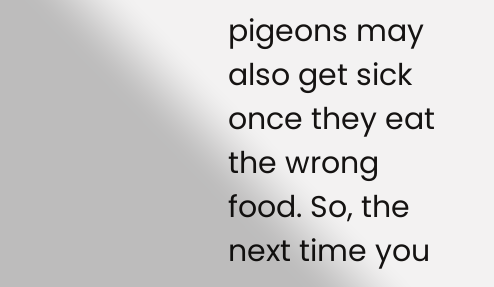pigeons may also get sick once they eat the wrong food. So, the next time you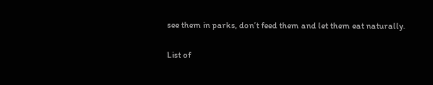see them in parks, don’t feed them and let them eat naturally.

List of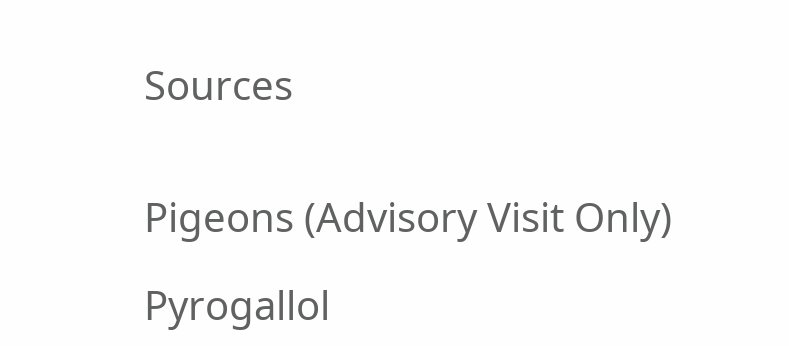Sources


Pigeons (Advisory Visit Only)

Pyrogallol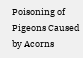Poisoning of Pigeons Caused by Acorns